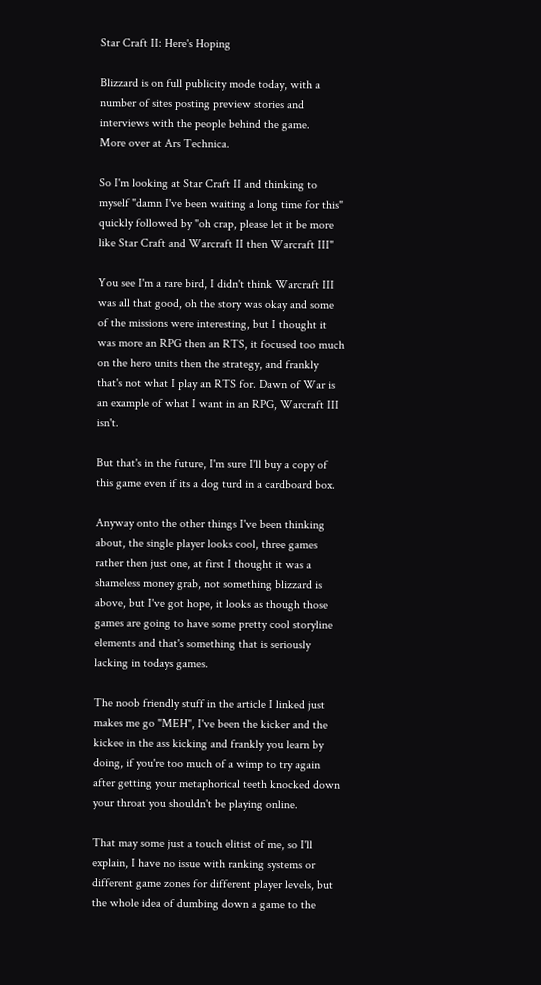Star Craft II: Here's Hoping

Blizzard is on full publicity mode today, with a number of sites posting preview stories and interviews with the people behind the game.
More over at Ars Technica.

So I'm looking at Star Craft II and thinking to myself "damn I've been waiting a long time for this" quickly followed by "oh crap, please let it be more like Star Craft and Warcraft II then Warcraft III"

You see I'm a rare bird, I didn't think Warcraft III was all that good, oh the story was okay and some of the missions were interesting, but I thought it was more an RPG then an RTS, it focused too much on the hero units then the strategy, and frankly that's not what I play an RTS for. Dawn of War is an example of what I want in an RPG, Warcraft III isn't.

But that's in the future, I'm sure I'll buy a copy of this game even if its a dog turd in a cardboard box.

Anyway onto the other things I've been thinking about, the single player looks cool, three games rather then just one, at first I thought it was a shameless money grab, not something blizzard is above, but I've got hope, it looks as though those games are going to have some pretty cool storyline elements and that's something that is seriously lacking in todays games.

The noob friendly stuff in the article I linked just makes me go "MEH", I've been the kicker and the kickee in the ass kicking and frankly you learn by doing, if you're too much of a wimp to try again after getting your metaphorical teeth knocked down your throat you shouldn't be playing online.

That may some just a touch elitist of me, so I'll explain, I have no issue with ranking systems or different game zones for different player levels, but the whole idea of dumbing down a game to the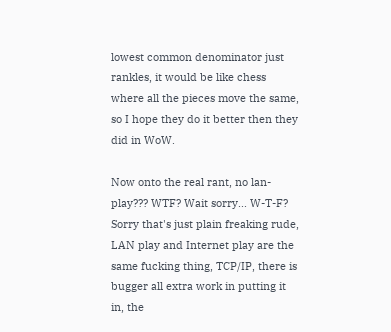lowest common denominator just rankles, it would be like chess where all the pieces move the same, so I hope they do it better then they did in WoW.

Now onto the real rant, no lan-play??? WTF? Wait sorry... W-T-F? Sorry that's just plain freaking rude, LAN play and Internet play are the same fucking thing, TCP/IP, there is bugger all extra work in putting it in, the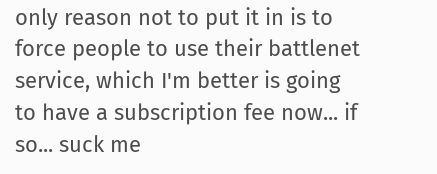only reason not to put it in is to force people to use their battlenet service, which I'm better is going to have a subscription fee now... if so... suck me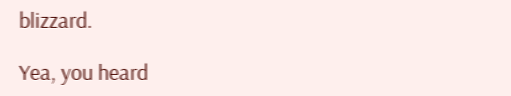blizzard.

Yea, you heard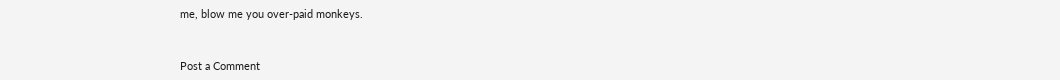me, blow me you over-paid monkeys.


Post a Comment